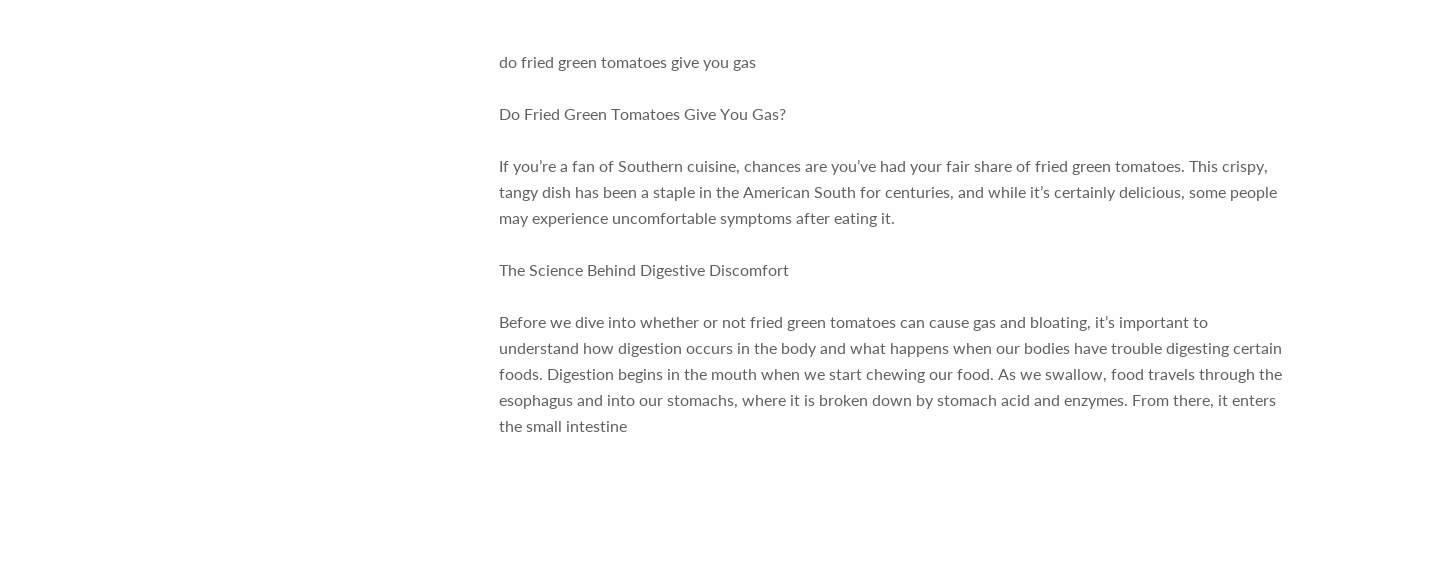do fried green tomatoes give you gas

Do Fried Green Tomatoes Give You Gas?

If you’re a fan of Southern cuisine, chances are you’ve had your fair share of fried green tomatoes. This crispy, tangy dish has been a staple in the American South for centuries, and while it’s certainly delicious, some people may experience uncomfortable symptoms after eating it.

The Science Behind Digestive Discomfort

Before we dive into whether or not fried green tomatoes can cause gas and bloating, it’s important to understand how digestion occurs in the body and what happens when our bodies have trouble digesting certain foods. Digestion begins in the mouth when we start chewing our food. As we swallow, food travels through the esophagus and into our stomachs, where it is broken down by stomach acid and enzymes. From there, it enters the small intestine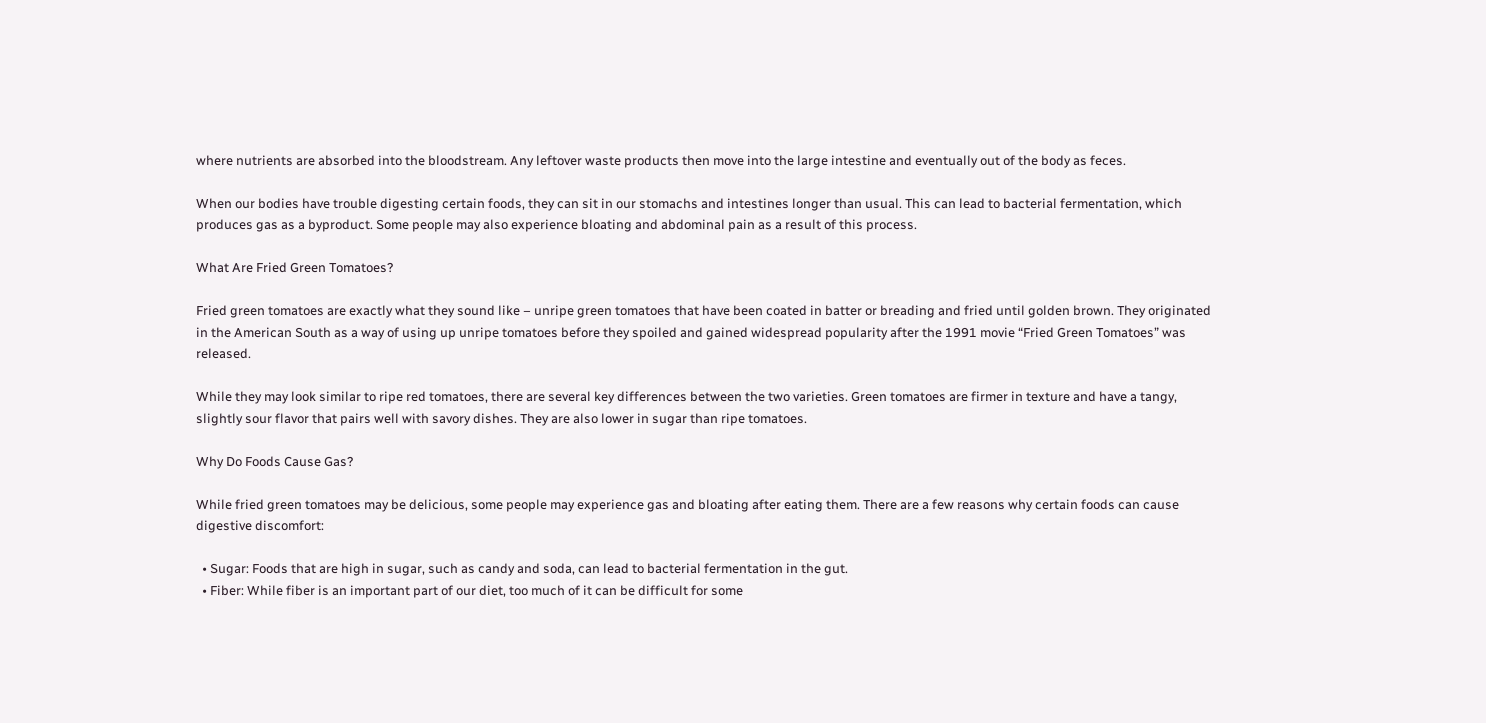where nutrients are absorbed into the bloodstream. Any leftover waste products then move into the large intestine and eventually out of the body as feces.

When our bodies have trouble digesting certain foods, they can sit in our stomachs and intestines longer than usual. This can lead to bacterial fermentation, which produces gas as a byproduct. Some people may also experience bloating and abdominal pain as a result of this process.

What Are Fried Green Tomatoes?

Fried green tomatoes are exactly what they sound like – unripe green tomatoes that have been coated in batter or breading and fried until golden brown. They originated in the American South as a way of using up unripe tomatoes before they spoiled and gained widespread popularity after the 1991 movie “Fried Green Tomatoes” was released.

While they may look similar to ripe red tomatoes, there are several key differences between the two varieties. Green tomatoes are firmer in texture and have a tangy, slightly sour flavor that pairs well with savory dishes. They are also lower in sugar than ripe tomatoes.

Why Do Foods Cause Gas?

While fried green tomatoes may be delicious, some people may experience gas and bloating after eating them. There are a few reasons why certain foods can cause digestive discomfort:

  • Sugar: Foods that are high in sugar, such as candy and soda, can lead to bacterial fermentation in the gut.
  • Fiber: While fiber is an important part of our diet, too much of it can be difficult for some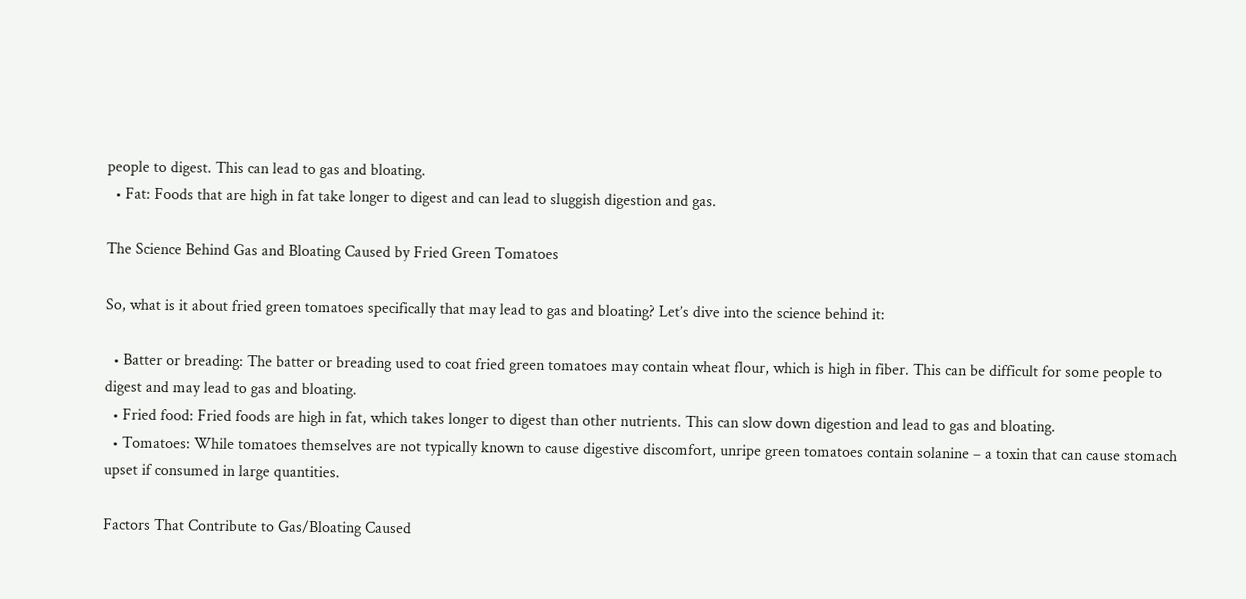people to digest. This can lead to gas and bloating.
  • Fat: Foods that are high in fat take longer to digest and can lead to sluggish digestion and gas.

The Science Behind Gas and Bloating Caused by Fried Green Tomatoes

So, what is it about fried green tomatoes specifically that may lead to gas and bloating? Let’s dive into the science behind it:

  • Batter or breading: The batter or breading used to coat fried green tomatoes may contain wheat flour, which is high in fiber. This can be difficult for some people to digest and may lead to gas and bloating.
  • Fried food: Fried foods are high in fat, which takes longer to digest than other nutrients. This can slow down digestion and lead to gas and bloating.
  • Tomatoes: While tomatoes themselves are not typically known to cause digestive discomfort, unripe green tomatoes contain solanine – a toxin that can cause stomach upset if consumed in large quantities.

Factors That Contribute to Gas/Bloating Caused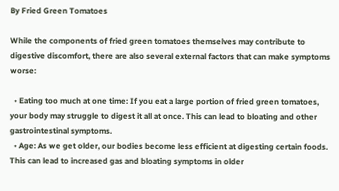By Fried Green Tomatoes

While the components of fried green tomatoes themselves may contribute to digestive discomfort, there are also several external factors that can make symptoms worse:

  • Eating too much at one time: If you eat a large portion of fried green tomatoes, your body may struggle to digest it all at once. This can lead to bloating and other gastrointestinal symptoms.
  • Age: As we get older, our bodies become less efficient at digesting certain foods. This can lead to increased gas and bloating symptoms in older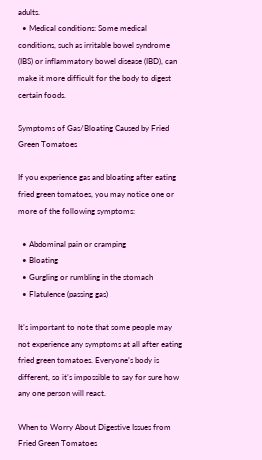adults.
  • Medical conditions: Some medical conditions, such as irritable bowel syndrome (IBS) or inflammatory bowel disease (IBD), can make it more difficult for the body to digest certain foods.

Symptoms of Gas/Bloating Caused by Fried Green Tomatoes

If you experience gas and bloating after eating fried green tomatoes, you may notice one or more of the following symptoms:

  • Abdominal pain or cramping
  • Bloating
  • Gurgling or rumbling in the stomach
  • Flatulence (passing gas)

It’s important to note that some people may not experience any symptoms at all after eating fried green tomatoes. Everyone’s body is different, so it’s impossible to say for sure how any one person will react.

When to Worry About Digestive Issues from Fried Green Tomatoes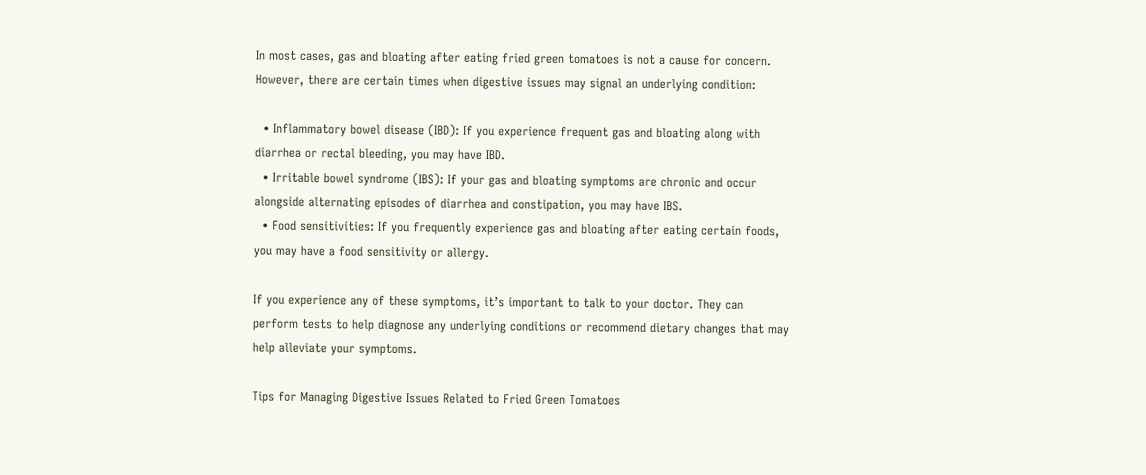In most cases, gas and bloating after eating fried green tomatoes is not a cause for concern. However, there are certain times when digestive issues may signal an underlying condition:

  • Inflammatory bowel disease (IBD): If you experience frequent gas and bloating along with diarrhea or rectal bleeding, you may have IBD.
  • Irritable bowel syndrome (IBS): If your gas and bloating symptoms are chronic and occur alongside alternating episodes of diarrhea and constipation, you may have IBS.
  • Food sensitivities: If you frequently experience gas and bloating after eating certain foods, you may have a food sensitivity or allergy.

If you experience any of these symptoms, it’s important to talk to your doctor. They can perform tests to help diagnose any underlying conditions or recommend dietary changes that may help alleviate your symptoms.

Tips for Managing Digestive Issues Related to Fried Green Tomatoes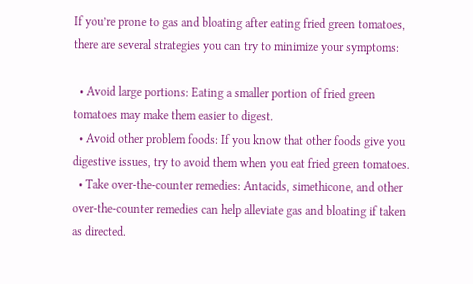If you’re prone to gas and bloating after eating fried green tomatoes, there are several strategies you can try to minimize your symptoms:

  • Avoid large portions: Eating a smaller portion of fried green tomatoes may make them easier to digest.
  • Avoid other problem foods: If you know that other foods give you digestive issues, try to avoid them when you eat fried green tomatoes.
  • Take over-the-counter remedies: Antacids, simethicone, and other over-the-counter remedies can help alleviate gas and bloating if taken as directed.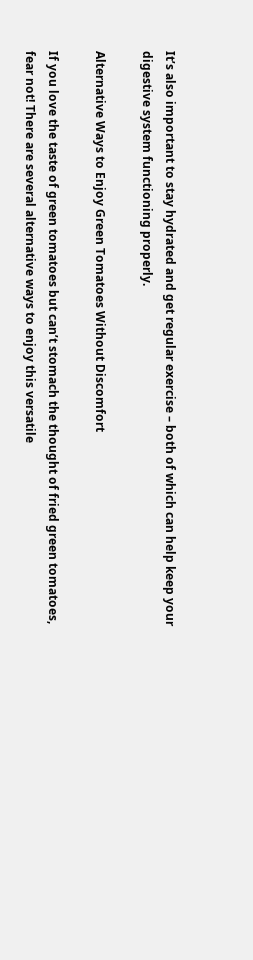It’s also important to stay hydrated and get regular exercise – both of which can help keep your digestive system functioning properly.

Alternative Ways to Enjoy Green Tomatoes Without Discomfort

If you love the taste of green tomatoes but can’t stomach the thought of fried green tomatoes, fear not! There are several alternative ways to enjoy this versatile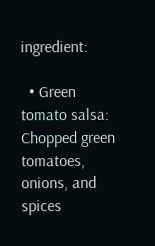ingredient:

  • Green tomato salsa: Chopped green tomatoes, onions, and spices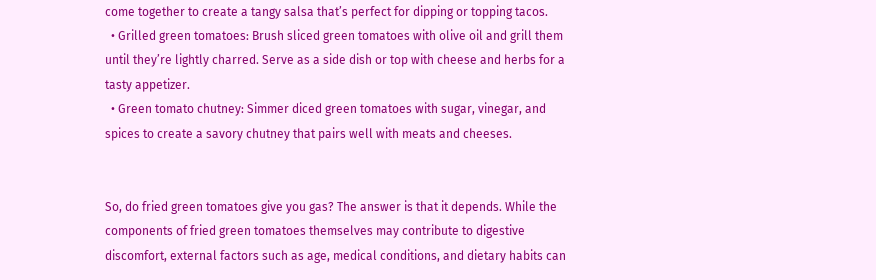come together to create a tangy salsa that’s perfect for dipping or topping tacos.
  • Grilled green tomatoes: Brush sliced green tomatoes with olive oil and grill them until they’re lightly charred. Serve as a side dish or top with cheese and herbs for a tasty appetizer.
  • Green tomato chutney: Simmer diced green tomatoes with sugar, vinegar, and spices to create a savory chutney that pairs well with meats and cheeses.


So, do fried green tomatoes give you gas? The answer is that it depends. While the components of fried green tomatoes themselves may contribute to digestive discomfort, external factors such as age, medical conditions, and dietary habits can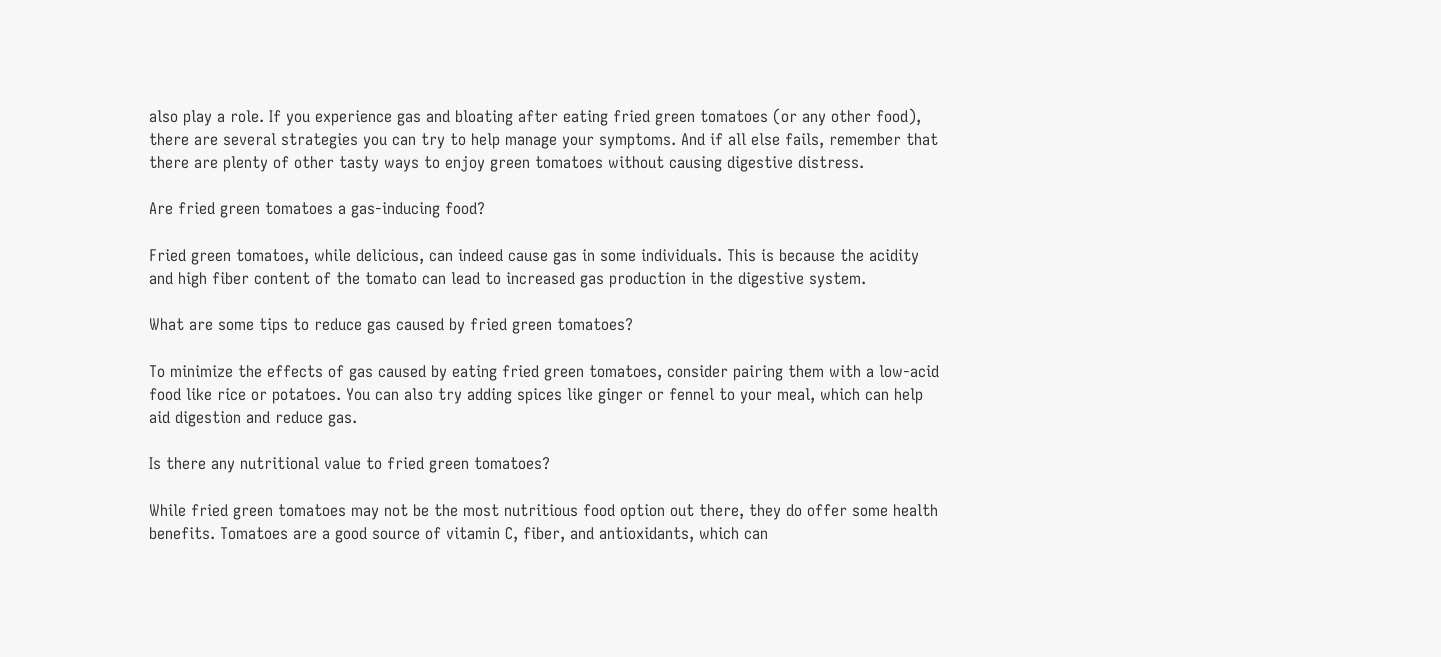also play a role. If you experience gas and bloating after eating fried green tomatoes (or any other food), there are several strategies you can try to help manage your symptoms. And if all else fails, remember that there are plenty of other tasty ways to enjoy green tomatoes without causing digestive distress.

Are fried green tomatoes a gas-inducing food?

Fried green tomatoes, while delicious, can indeed cause gas in some individuals. This is because the acidity and high fiber content of the tomato can lead to increased gas production in the digestive system.

What are some tips to reduce gas caused by fried green tomatoes?

To minimize the effects of gas caused by eating fried green tomatoes, consider pairing them with a low-acid food like rice or potatoes. You can also try adding spices like ginger or fennel to your meal, which can help aid digestion and reduce gas.

Is there any nutritional value to fried green tomatoes?

While fried green tomatoes may not be the most nutritious food option out there, they do offer some health benefits. Tomatoes are a good source of vitamin C, fiber, and antioxidants, which can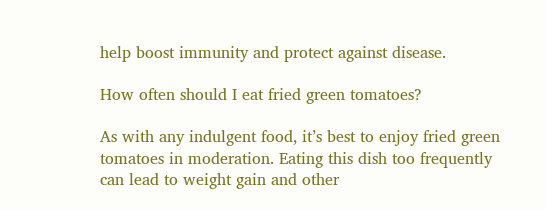help boost immunity and protect against disease.

How often should I eat fried green tomatoes?

As with any indulgent food, it’s best to enjoy fried green tomatoes in moderation. Eating this dish too frequently can lead to weight gain and other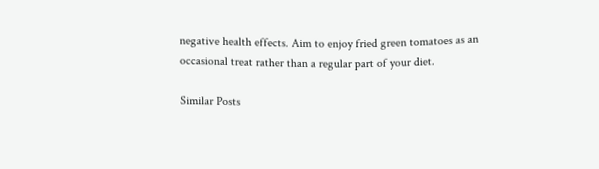negative health effects. Aim to enjoy fried green tomatoes as an occasional treat rather than a regular part of your diet.

Similar Posts